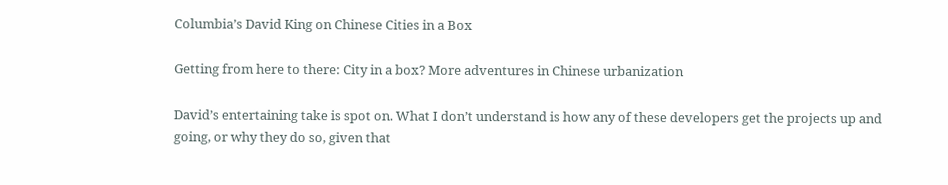Columbia’s David King on Chinese Cities in a Box

Getting from here to there: City in a box? More adventures in Chinese urbanization

David’s entertaining take is spot on. What I don’t understand is how any of these developers get the projects up and going, or why they do so, given that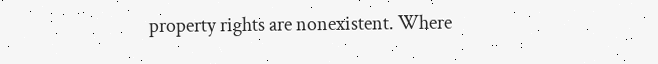property rights are nonexistent. Where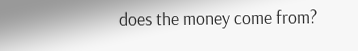does the money come from?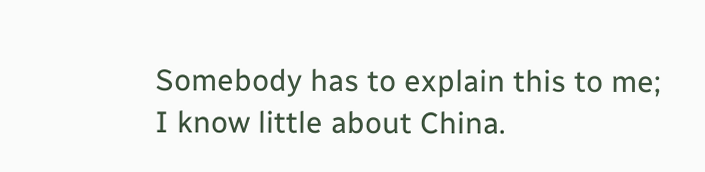Somebody has to explain this to me; I know little about China.